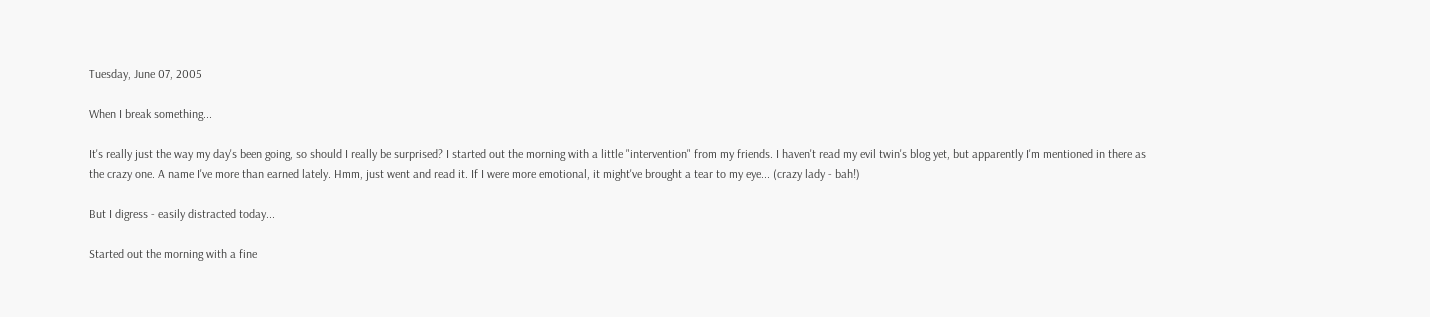Tuesday, June 07, 2005

When I break something...

It's really just the way my day's been going, so should I really be surprised? I started out the morning with a little "intervention" from my friends. I haven't read my evil twin's blog yet, but apparently I'm mentioned in there as the crazy one. A name I've more than earned lately. Hmm, just went and read it. If I were more emotional, it might've brought a tear to my eye... (crazy lady - bah!)

But I digress - easily distracted today...

Started out the morning with a fine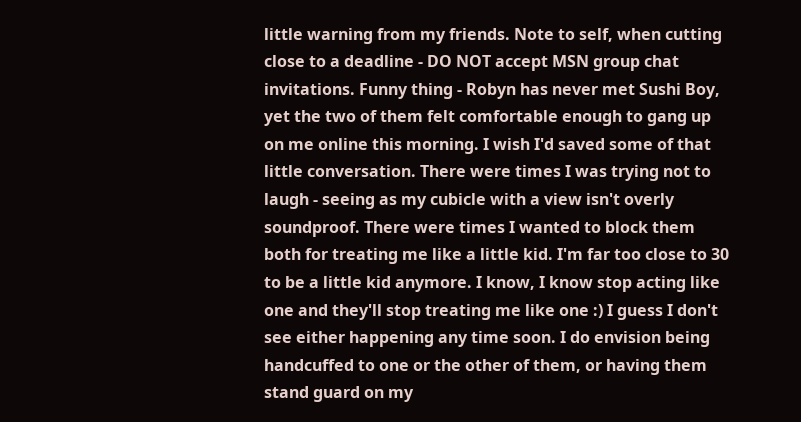little warning from my friends. Note to self, when cutting close to a deadline - DO NOT accept MSN group chat invitations. Funny thing - Robyn has never met Sushi Boy, yet the two of them felt comfortable enough to gang up on me online this morning. I wish I'd saved some of that little conversation. There were times I was trying not to laugh - seeing as my cubicle with a view isn't overly soundproof. There were times I wanted to block them both for treating me like a little kid. I'm far too close to 30 to be a little kid anymore. I know, I know stop acting like one and they'll stop treating me like one :) I guess I don't see either happening any time soon. I do envision being handcuffed to one or the other of them, or having them stand guard on my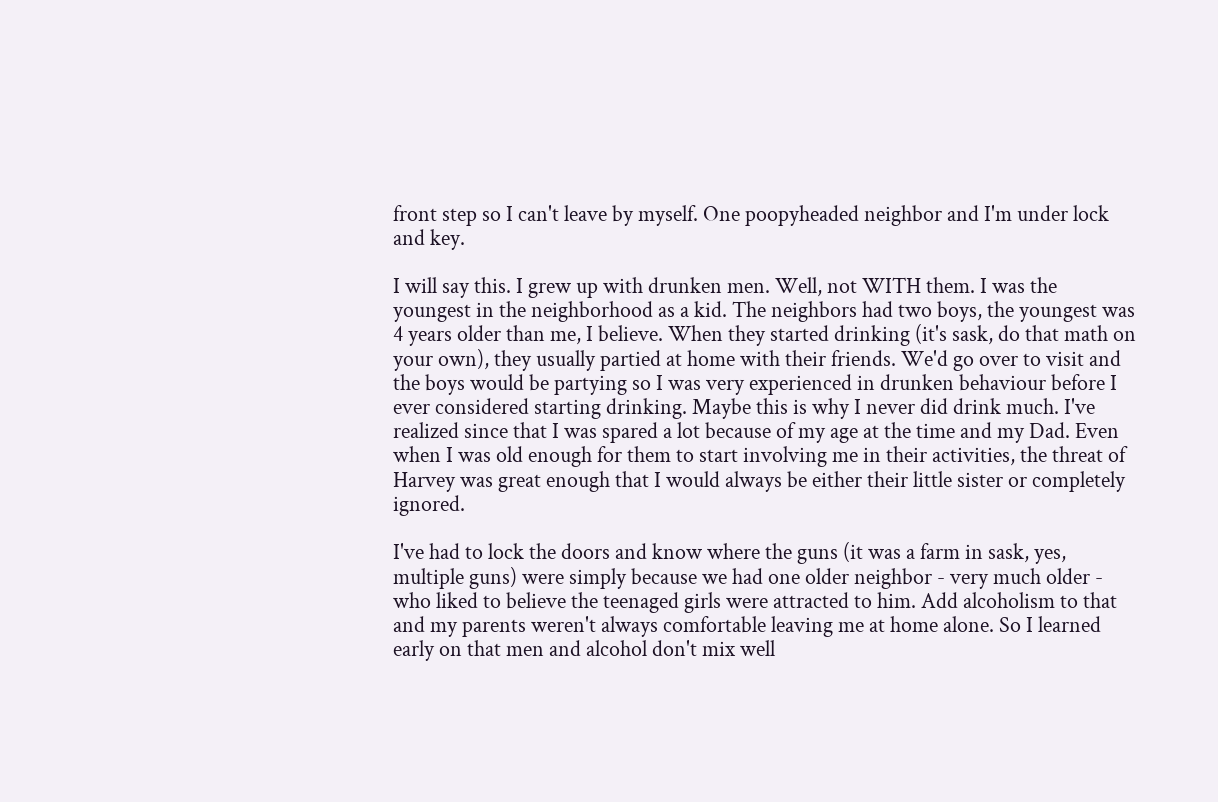front step so I can't leave by myself. One poopyheaded neighbor and I'm under lock and key.

I will say this. I grew up with drunken men. Well, not WITH them. I was the youngest in the neighborhood as a kid. The neighbors had two boys, the youngest was 4 years older than me, I believe. When they started drinking (it's sask, do that math on your own), they usually partied at home with their friends. We'd go over to visit and the boys would be partying so I was very experienced in drunken behaviour before I ever considered starting drinking. Maybe this is why I never did drink much. I've realized since that I was spared a lot because of my age at the time and my Dad. Even when I was old enough for them to start involving me in their activities, the threat of Harvey was great enough that I would always be either their little sister or completely ignored.

I've had to lock the doors and know where the guns (it was a farm in sask, yes, multiple guns) were simply because we had one older neighbor - very much older - who liked to believe the teenaged girls were attracted to him. Add alcoholism to that and my parents weren't always comfortable leaving me at home alone. So I learned early on that men and alcohol don't mix well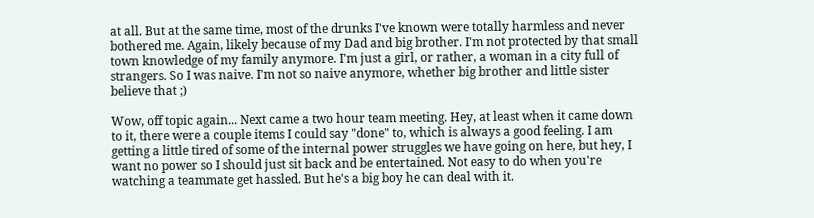at all. But at the same time, most of the drunks I've known were totally harmless and never bothered me. Again, likely because of my Dad and big brother. I'm not protected by that small town knowledge of my family anymore. I'm just a girl, or rather, a woman in a city full of strangers. So I was naive. I'm not so naive anymore, whether big brother and little sister believe that ;)

Wow, off topic again... Next came a two hour team meeting. Hey, at least when it came down to it, there were a couple items I could say "done" to, which is always a good feeling. I am getting a little tired of some of the internal power struggles we have going on here, but hey, I want no power so I should just sit back and be entertained. Not easy to do when you're watching a teammate get hassled. But he's a big boy he can deal with it.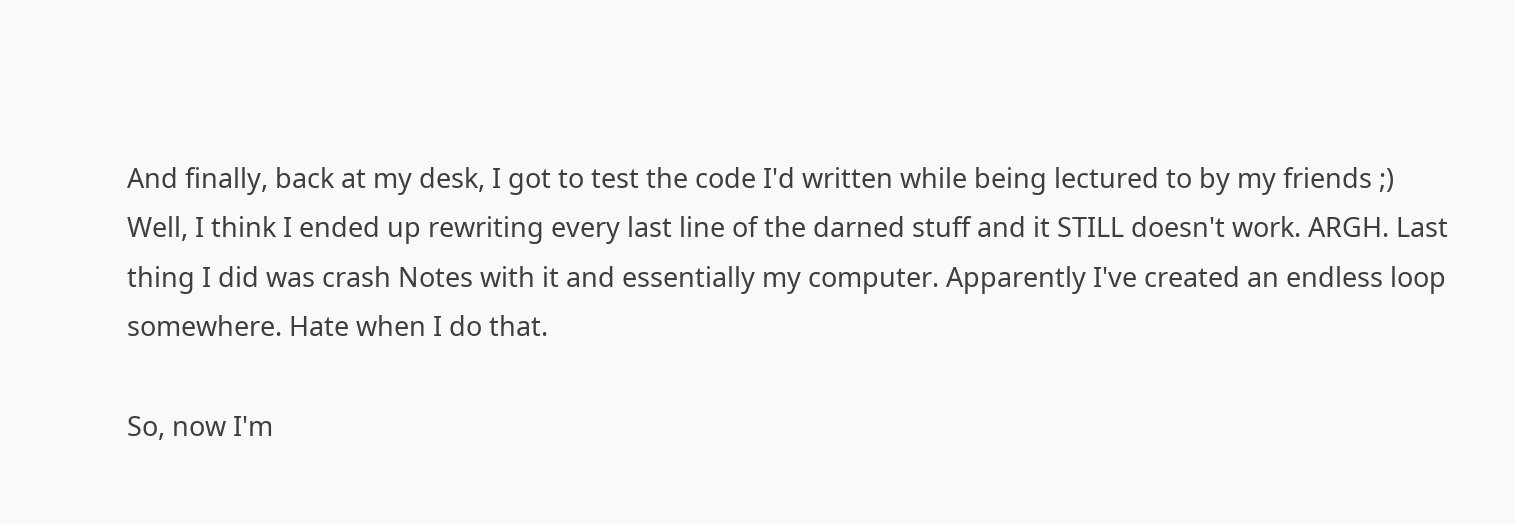And finally, back at my desk, I got to test the code I'd written while being lectured to by my friends ;) Well, I think I ended up rewriting every last line of the darned stuff and it STILL doesn't work. ARGH. Last thing I did was crash Notes with it and essentially my computer. Apparently I've created an endless loop somewhere. Hate when I do that.

So, now I'm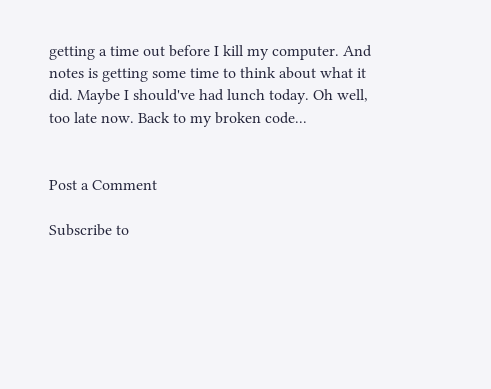getting a time out before I kill my computer. And notes is getting some time to think about what it did. Maybe I should've had lunch today. Oh well, too late now. Back to my broken code...


Post a Comment

Subscribe to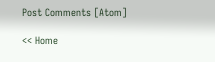Post Comments [Atom]

<< Home